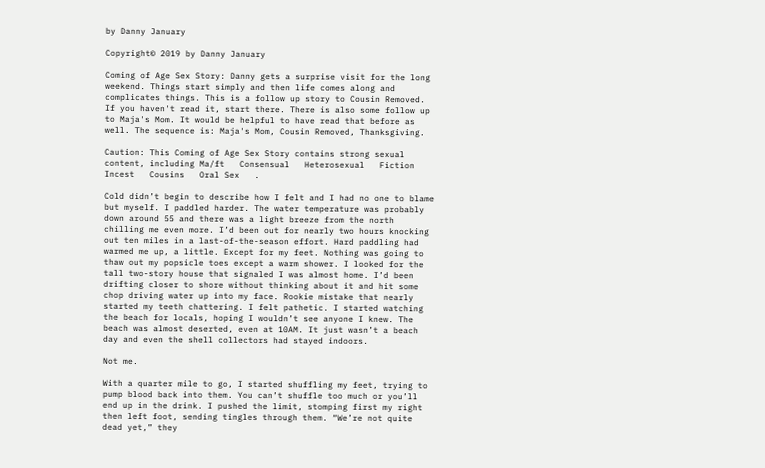by Danny January

Copyright© 2019 by Danny January

Coming of Age Sex Story: Danny gets a surprise visit for the long weekend. Things start simply and then life comes along and complicates things. This is a follow up story to Cousin Removed. If you haven't read it, start there. There is also some follow up to Maja's Mom. It would be helpful to have read that before as well. The sequence is: Maja's Mom, Cousin Removed, Thanksgiving.

Caution: This Coming of Age Sex Story contains strong sexual content, including Ma/ft   Consensual   Heterosexual   Fiction   Incest   Cousins   Oral Sex   .

Cold didn’t begin to describe how I felt and I had no one to blame but myself. I paddled harder. The water temperature was probably down around 55 and there was a light breeze from the north chilling me even more. I’d been out for nearly two hours knocking out ten miles in a last-of-the-season effort. Hard paddling had warmed me up, a little. Except for my feet. Nothing was going to thaw out my popsicle toes except a warm shower. I looked for the tall two-story house that signaled I was almost home. I’d been drifting closer to shore without thinking about it and hit some chop driving water up into my face. Rookie mistake that nearly started my teeth chattering. I felt pathetic. I started watching the beach for locals, hoping I wouldn’t see anyone I knew. The beach was almost deserted, even at 10AM. It just wasn’t a beach day and even the shell collectors had stayed indoors.

Not me.

With a quarter mile to go, I started shuffling my feet, trying to pump blood back into them. You can’t shuffle too much or you’ll end up in the drink. I pushed the limit, stomping first my right then left foot, sending tingles through them. “We’re not quite dead yet,” they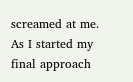screamed at me. As I started my final approach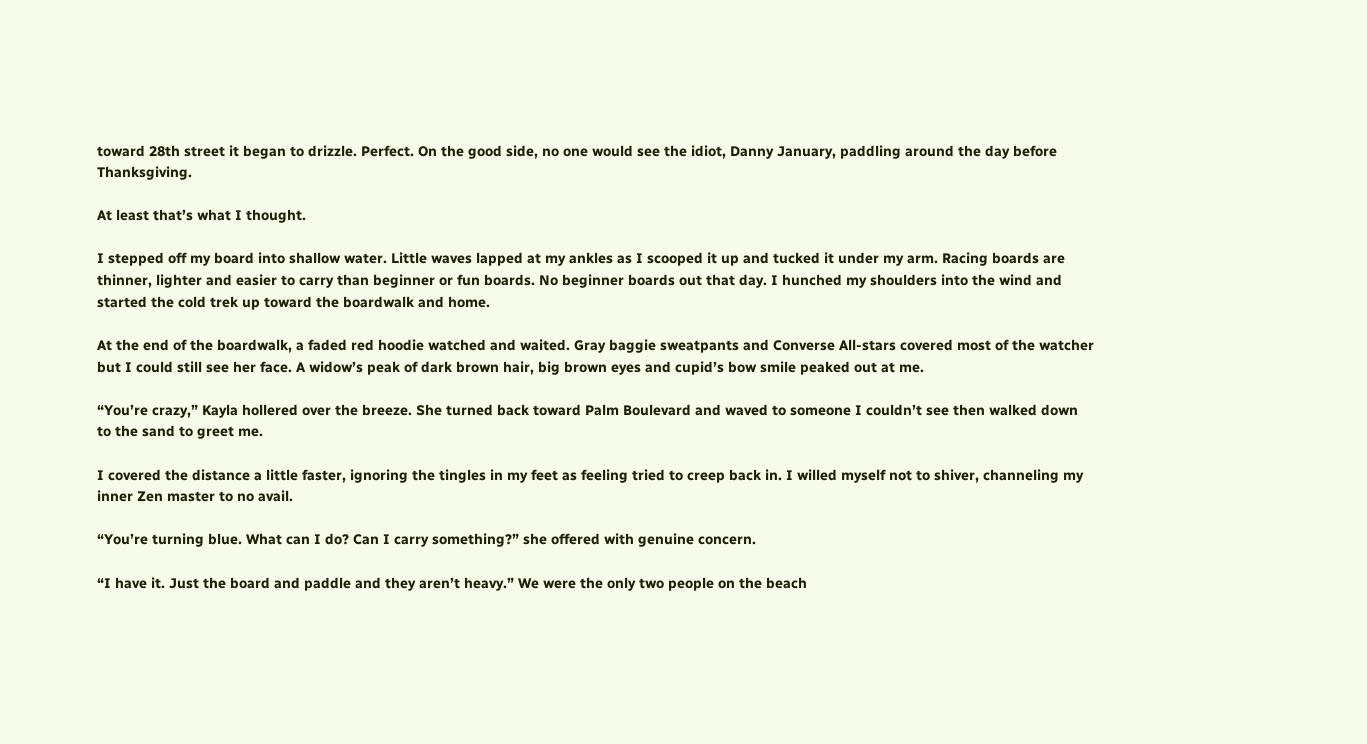toward 28th street it began to drizzle. Perfect. On the good side, no one would see the idiot, Danny January, paddling around the day before Thanksgiving.

At least that’s what I thought.

I stepped off my board into shallow water. Little waves lapped at my ankles as I scooped it up and tucked it under my arm. Racing boards are thinner, lighter and easier to carry than beginner or fun boards. No beginner boards out that day. I hunched my shoulders into the wind and started the cold trek up toward the boardwalk and home.

At the end of the boardwalk, a faded red hoodie watched and waited. Gray baggie sweatpants and Converse All-stars covered most of the watcher but I could still see her face. A widow’s peak of dark brown hair, big brown eyes and cupid’s bow smile peaked out at me.

“You’re crazy,” Kayla hollered over the breeze. She turned back toward Palm Boulevard and waved to someone I couldn’t see then walked down to the sand to greet me.

I covered the distance a little faster, ignoring the tingles in my feet as feeling tried to creep back in. I willed myself not to shiver, channeling my inner Zen master to no avail.

“You’re turning blue. What can I do? Can I carry something?” she offered with genuine concern.

“I have it. Just the board and paddle and they aren’t heavy.” We were the only two people on the beach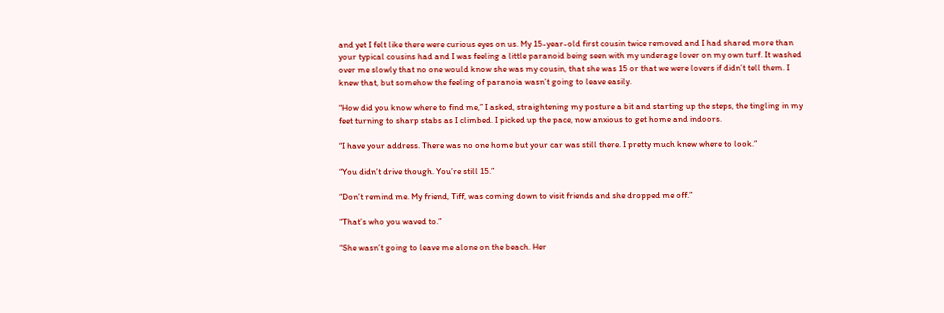and yet I felt like there were curious eyes on us. My 15-year-old first cousin twice removed and I had shared more than your typical cousins had and I was feeling a little paranoid being seen with my underage lover on my own turf. It washed over me slowly that no one would know she was my cousin, that she was 15 or that we were lovers if didn’t tell them. I knew that, but somehow the feeling of paranoia wasn’t going to leave easily.

“How did you know where to find me,” I asked, straightening my posture a bit and starting up the steps, the tingling in my feet turning to sharp stabs as I climbed. I picked up the pace, now anxious to get home and indoors.

“I have your address. There was no one home but your car was still there. I pretty much knew where to look.”

“You didn’t drive though. You’re still 15.”

“Don’t remind me. My friend, Tiff, was coming down to visit friends and she dropped me off.”

“That’s who you waved to.”

“She wasn’t going to leave me alone on the beach. Her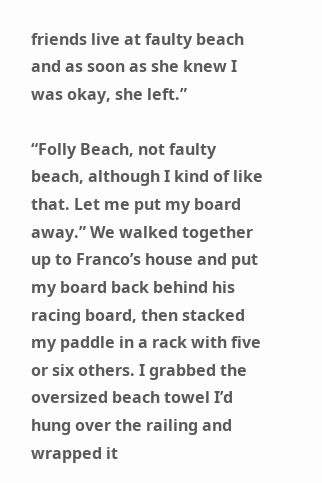friends live at faulty beach and as soon as she knew I was okay, she left.”

“Folly Beach, not faulty beach, although I kind of like that. Let me put my board away.” We walked together up to Franco’s house and put my board back behind his racing board, then stacked my paddle in a rack with five or six others. I grabbed the oversized beach towel I’d hung over the railing and wrapped it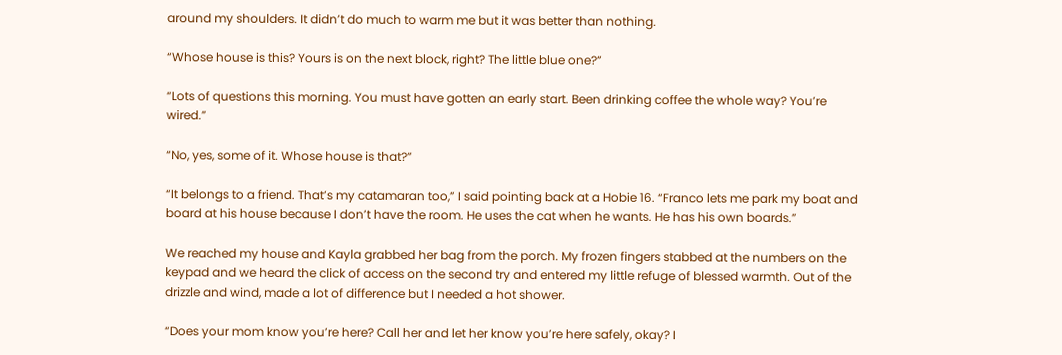around my shoulders. It didn’t do much to warm me but it was better than nothing.

“Whose house is this? Yours is on the next block, right? The little blue one?”

“Lots of questions this morning. You must have gotten an early start. Been drinking coffee the whole way? You’re wired.”

“No, yes, some of it. Whose house is that?”

“It belongs to a friend. That’s my catamaran too,” I said pointing back at a Hobie 16. “Franco lets me park my boat and board at his house because I don’t have the room. He uses the cat when he wants. He has his own boards.”

We reached my house and Kayla grabbed her bag from the porch. My frozen fingers stabbed at the numbers on the keypad and we heard the click of access on the second try and entered my little refuge of blessed warmth. Out of the drizzle and wind, made a lot of difference but I needed a hot shower.

“Does your mom know you’re here? Call her and let her know you’re here safely, okay? I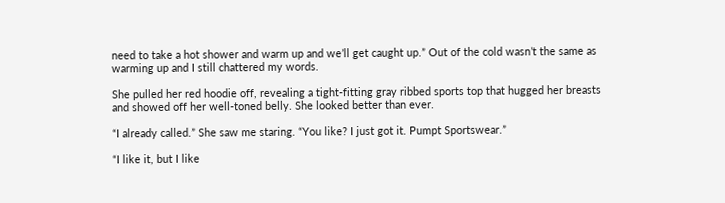need to take a hot shower and warm up and we’ll get caught up.” Out of the cold wasn’t the same as warming up and I still chattered my words.

She pulled her red hoodie off, revealing a tight-fitting gray ribbed sports top that hugged her breasts and showed off her well-toned belly. She looked better than ever.

“I already called.” She saw me staring. “You like? I just got it. Pumpt Sportswear.”

“I like it, but I like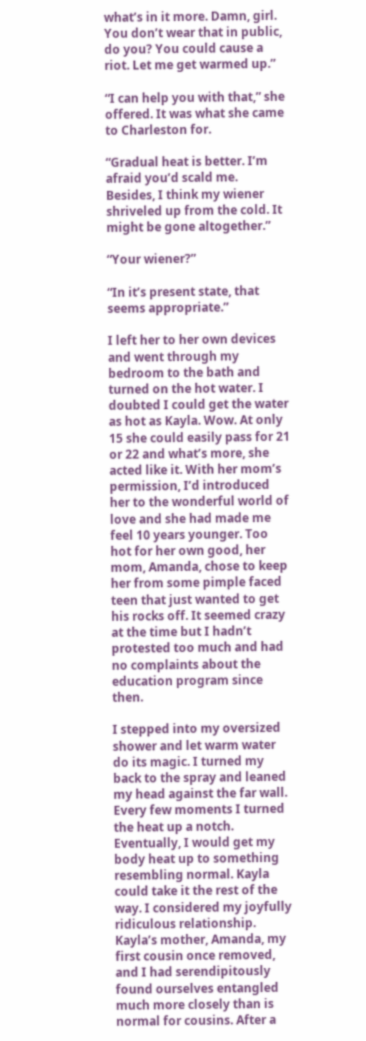what’s in it more. Damn, girl. You don’t wear that in public, do you? You could cause a riot. Let me get warmed up.”

“I can help you with that,” she offered. It was what she came to Charleston for.

“Gradual heat is better. I’m afraid you’d scald me. Besides, I think my wiener shriveled up from the cold. It might be gone altogether.”

“Your wiener?”

“In it’s present state, that seems appropriate.”

I left her to her own devices and went through my bedroom to the bath and turned on the hot water. I doubted I could get the water as hot as Kayla. Wow. At only 15 she could easily pass for 21 or 22 and what’s more, she acted like it. With her mom’s permission, I’d introduced her to the wonderful world of love and she had made me feel 10 years younger. Too hot for her own good, her mom, Amanda, chose to keep her from some pimple faced teen that just wanted to get his rocks off. It seemed crazy at the time but I hadn’t protested too much and had no complaints about the education program since then.

I stepped into my oversized shower and let warm water do its magic. I turned my back to the spray and leaned my head against the far wall. Every few moments I turned the heat up a notch. Eventually, I would get my body heat up to something resembling normal. Kayla could take it the rest of the way. I considered my joyfully ridiculous relationship. Kayla’s mother, Amanda, my first cousin once removed, and I had serendipitously found ourselves entangled much more closely than is normal for cousins. After a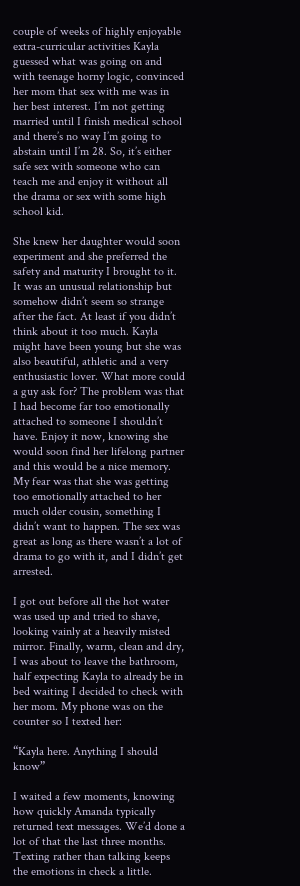couple of weeks of highly enjoyable extra-curricular activities Kayla guessed what was going on and with teenage horny logic, convinced her mom that sex with me was in her best interest. I’m not getting married until I finish medical school and there’s no way I’m going to abstain until I’m 28. So, it’s either safe sex with someone who can teach me and enjoy it without all the drama or sex with some high school kid.

She knew her daughter would soon experiment and she preferred the safety and maturity I brought to it. It was an unusual relationship but somehow didn’t seem so strange after the fact. At least if you didn’t think about it too much. Kayla might have been young but she was also beautiful, athletic and a very enthusiastic lover. What more could a guy ask for? The problem was that I had become far too emotionally attached to someone I shouldn’t have. Enjoy it now, knowing she would soon find her lifelong partner and this would be a nice memory. My fear was that she was getting too emotionally attached to her much older cousin, something I didn’t want to happen. The sex was great as long as there wasn’t a lot of drama to go with it, and I didn’t get arrested.

I got out before all the hot water was used up and tried to shave, looking vainly at a heavily misted mirror. Finally, warm, clean and dry, I was about to leave the bathroom, half expecting Kayla to already be in bed waiting I decided to check with her mom. My phone was on the counter so I texted her:

“Kayla here. Anything I should know”

I waited a few moments, knowing how quickly Amanda typically returned text messages. We’d done a lot of that the last three months. Texting rather than talking keeps the emotions in check a little.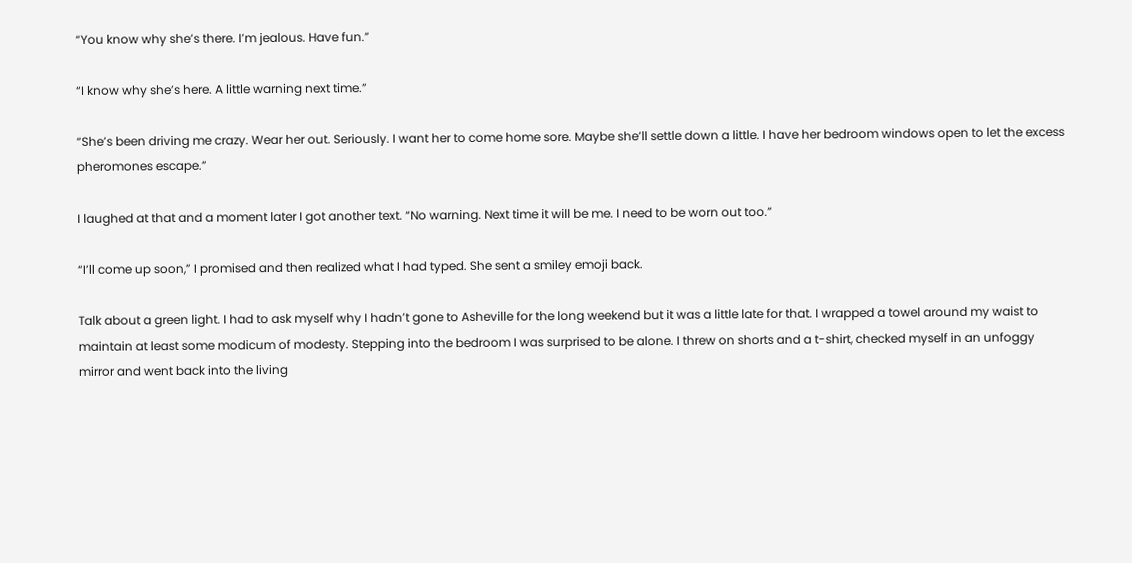“You know why she’s there. I’m jealous. Have fun.”

“I know why she’s here. A little warning next time.”

“She’s been driving me crazy. Wear her out. Seriously. I want her to come home sore. Maybe she’ll settle down a little. I have her bedroom windows open to let the excess pheromones escape.”

I laughed at that and a moment later I got another text. “No warning. Next time it will be me. I need to be worn out too.”

“I’ll come up soon,” I promised and then realized what I had typed. She sent a smiley emoji back.

Talk about a green light. I had to ask myself why I hadn’t gone to Asheville for the long weekend but it was a little late for that. I wrapped a towel around my waist to maintain at least some modicum of modesty. Stepping into the bedroom I was surprised to be alone. I threw on shorts and a t-shirt, checked myself in an unfoggy mirror and went back into the living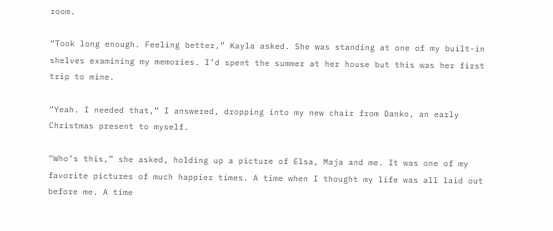room.

“Took long enough. Feeling better,” Kayla asked. She was standing at one of my built-in shelves examining my memories. I’d spent the summer at her house but this was her first trip to mine.

“Yeah. I needed that,” I answered, dropping into my new chair from Danko, an early Christmas present to myself.

“Who’s this,” she asked, holding up a picture of Elsa, Maja and me. It was one of my favorite pictures of much happier times. A time when I thought my life was all laid out before me. A time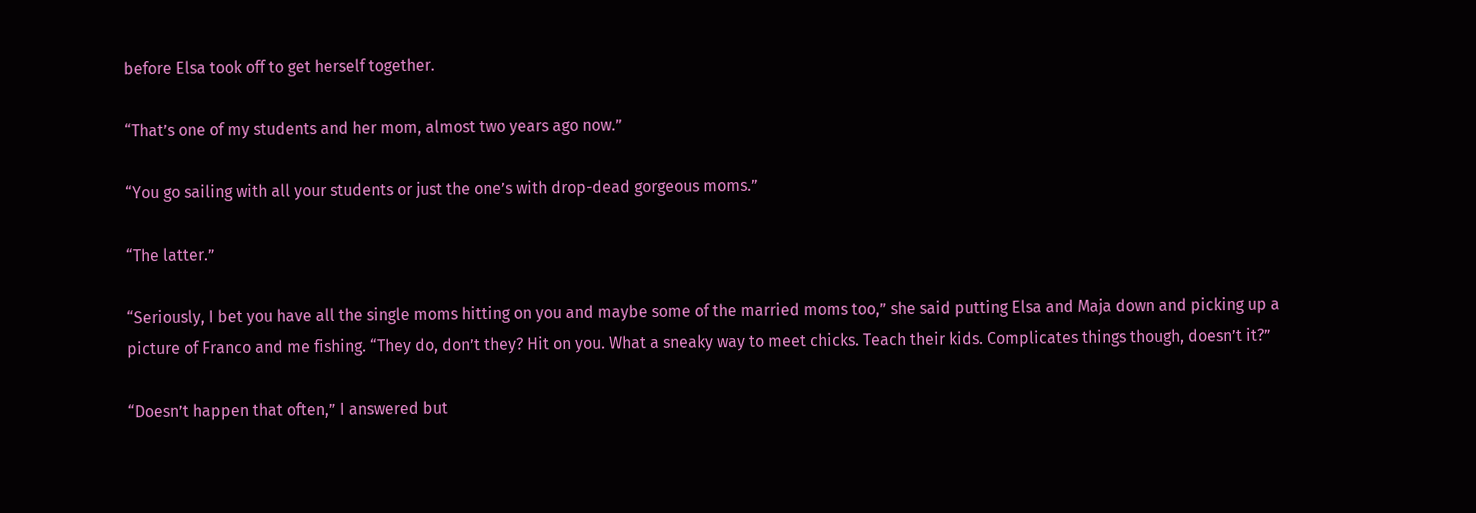before Elsa took off to get herself together.

“That’s one of my students and her mom, almost two years ago now.”

“You go sailing with all your students or just the one’s with drop-dead gorgeous moms.”

“The latter.”

“Seriously, I bet you have all the single moms hitting on you and maybe some of the married moms too,” she said putting Elsa and Maja down and picking up a picture of Franco and me fishing. “They do, don’t they? Hit on you. What a sneaky way to meet chicks. Teach their kids. Complicates things though, doesn’t it?”

“Doesn’t happen that often,” I answered but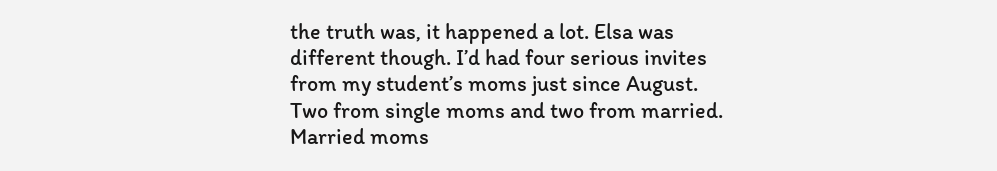the truth was, it happened a lot. Elsa was different though. I’d had four serious invites from my student’s moms just since August. Two from single moms and two from married. Married moms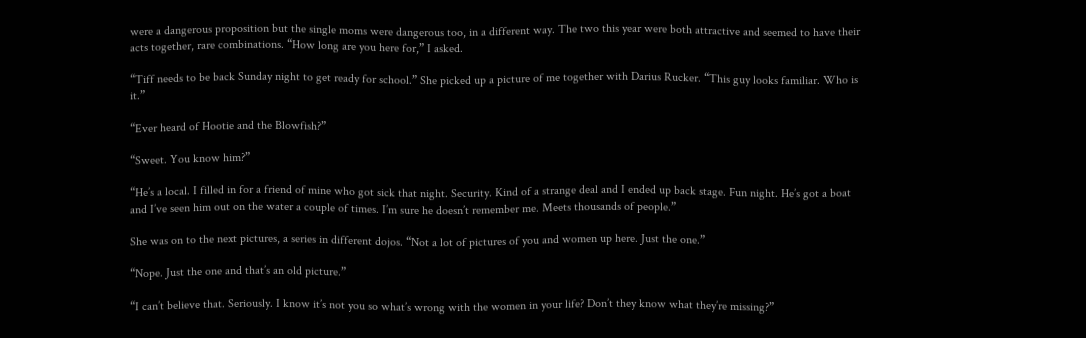were a dangerous proposition but the single moms were dangerous too, in a different way. The two this year were both attractive and seemed to have their acts together, rare combinations. “How long are you here for,” I asked.

“Tiff needs to be back Sunday night to get ready for school.” She picked up a picture of me together with Darius Rucker. “This guy looks familiar. Who is it.”

“Ever heard of Hootie and the Blowfish?”

“Sweet. You know him?”

“He’s a local. I filled in for a friend of mine who got sick that night. Security. Kind of a strange deal and I ended up back stage. Fun night. He’s got a boat and I’ve seen him out on the water a couple of times. I’m sure he doesn’t remember me. Meets thousands of people.”

She was on to the next pictures, a series in different dojos. “Not a lot of pictures of you and women up here. Just the one.”

“Nope. Just the one and that’s an old picture.”

“I can’t believe that. Seriously. I know it’s not you so what’s wrong with the women in your life? Don’t they know what they’re missing?”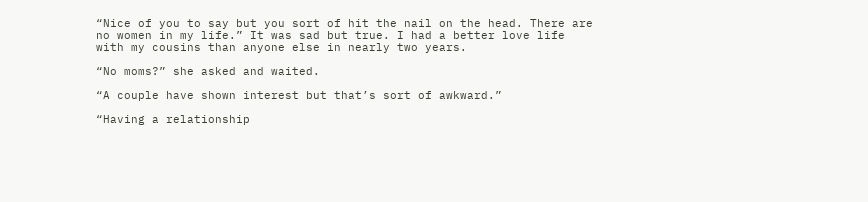“Nice of you to say but you sort of hit the nail on the head. There are no women in my life.” It was sad but true. I had a better love life with my cousins than anyone else in nearly two years.

“No moms?” she asked and waited.

“A couple have shown interest but that’s sort of awkward.”

“Having a relationship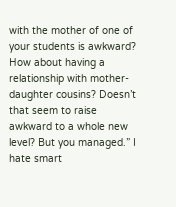with the mother of one of your students is awkward? How about having a relationship with mother-daughter cousins? Doesn’t that seem to raise awkward to a whole new level? But you managed.” I hate smart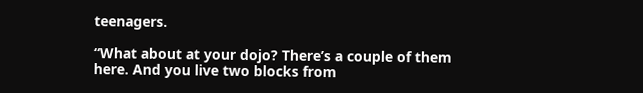teenagers.

“What about at your dojo? There’s a couple of them here. And you live two blocks from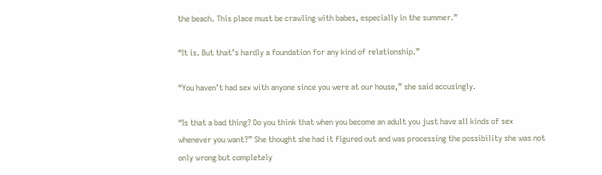the beach. This place must be crawling with babes, especially in the summer.”

“It is. But that’s hardly a foundation for any kind of relationship.”

“You haven’t had sex with anyone since you were at our house,” she said accusingly.

“Is that a bad thing? Do you think that when you become an adult you just have all kinds of sex whenever you want?” She thought she had it figured out and was processing the possibility she was not only wrong but completely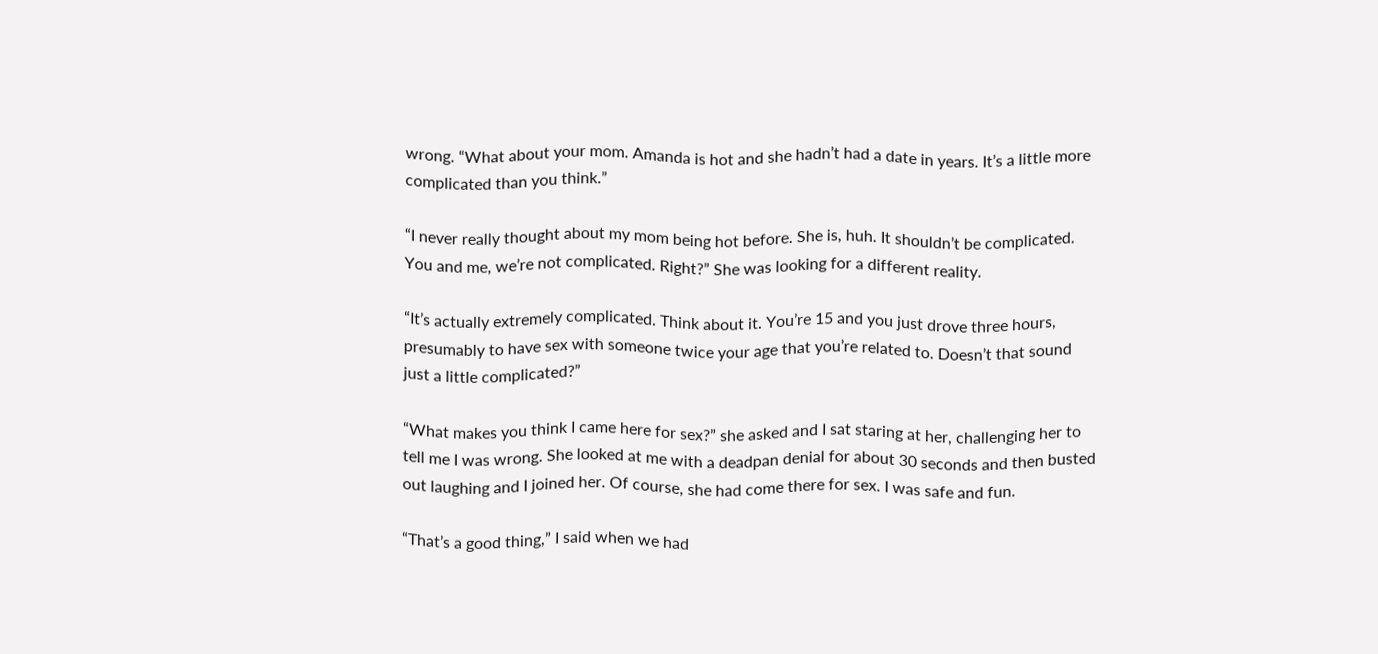wrong. “What about your mom. Amanda is hot and she hadn’t had a date in years. It’s a little more complicated than you think.”

“I never really thought about my mom being hot before. She is, huh. It shouldn’t be complicated. You and me, we’re not complicated. Right?” She was looking for a different reality.

“It’s actually extremely complicated. Think about it. You’re 15 and you just drove three hours, presumably to have sex with someone twice your age that you’re related to. Doesn’t that sound just a little complicated?”

“What makes you think I came here for sex?” she asked and I sat staring at her, challenging her to tell me I was wrong. She looked at me with a deadpan denial for about 30 seconds and then busted out laughing and I joined her. Of course, she had come there for sex. I was safe and fun.

“That’s a good thing,” I said when we had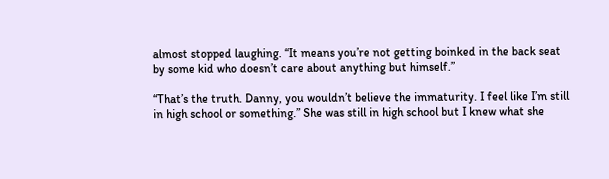almost stopped laughing. “It means you’re not getting boinked in the back seat by some kid who doesn’t care about anything but himself.”

“That’s the truth. Danny, you wouldn’t believe the immaturity. I feel like I’m still in high school or something.” She was still in high school but I knew what she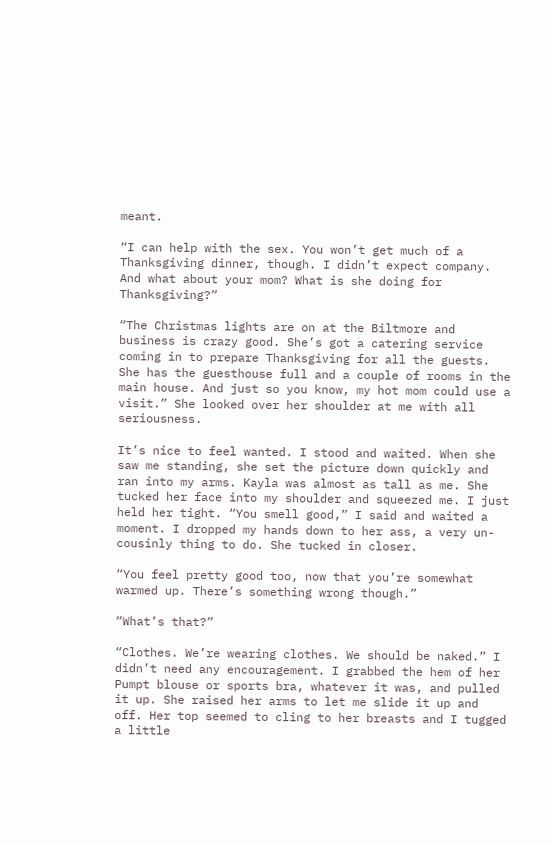meant.

“I can help with the sex. You won’t get much of a Thanksgiving dinner, though. I didn’t expect company. And what about your mom? What is she doing for Thanksgiving?”

“The Christmas lights are on at the Biltmore and business is crazy good. She’s got a catering service coming in to prepare Thanksgiving for all the guests. She has the guesthouse full and a couple of rooms in the main house. And just so you know, my hot mom could use a visit.” She looked over her shoulder at me with all seriousness.

It’s nice to feel wanted. I stood and waited. When she saw me standing, she set the picture down quickly and ran into my arms. Kayla was almost as tall as me. She tucked her face into my shoulder and squeezed me. I just held her tight. “You smell good,” I said and waited a moment. I dropped my hands down to her ass, a very un-cousinly thing to do. She tucked in closer.

“You feel pretty good too, now that you’re somewhat warmed up. There’s something wrong though.”

“What’s that?”

“Clothes. We’re wearing clothes. We should be naked.” I didn’t need any encouragement. I grabbed the hem of her Pumpt blouse or sports bra, whatever it was, and pulled it up. She raised her arms to let me slide it up and off. Her top seemed to cling to her breasts and I tugged a little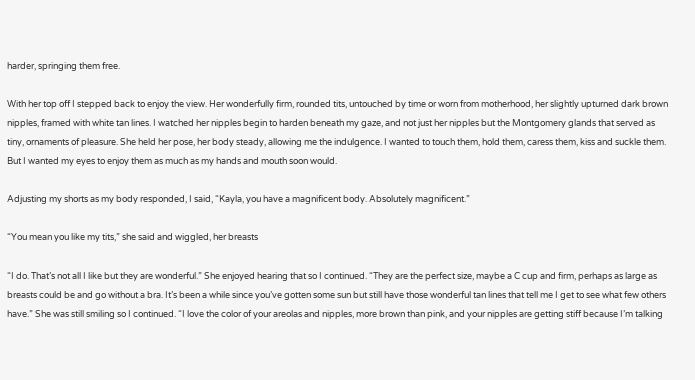harder, springing them free.

With her top off I stepped back to enjoy the view. Her wonderfully firm, rounded tits, untouched by time or worn from motherhood, her slightly upturned dark brown nipples, framed with white tan lines. I watched her nipples begin to harden beneath my gaze, and not just her nipples but the Montgomery glands that served as tiny, ornaments of pleasure. She held her pose, her body steady, allowing me the indulgence. I wanted to touch them, hold them, caress them, kiss and suckle them. But I wanted my eyes to enjoy them as much as my hands and mouth soon would.

Adjusting my shorts as my body responded, I said, “Kayla, you have a magnificent body. Absolutely magnificent.”

“You mean you like my tits,” she said and wiggled, her breasts

“I do. That’s not all I like but they are wonderful.” She enjoyed hearing that so I continued. “They are the perfect size, maybe a C cup and firm, perhaps as large as breasts could be and go without a bra. It’s been a while since you’ve gotten some sun but still have those wonderful tan lines that tell me I get to see what few others have.” She was still smiling so I continued. “I love the color of your areolas and nipples, more brown than pink, and your nipples are getting stiff because I’m talking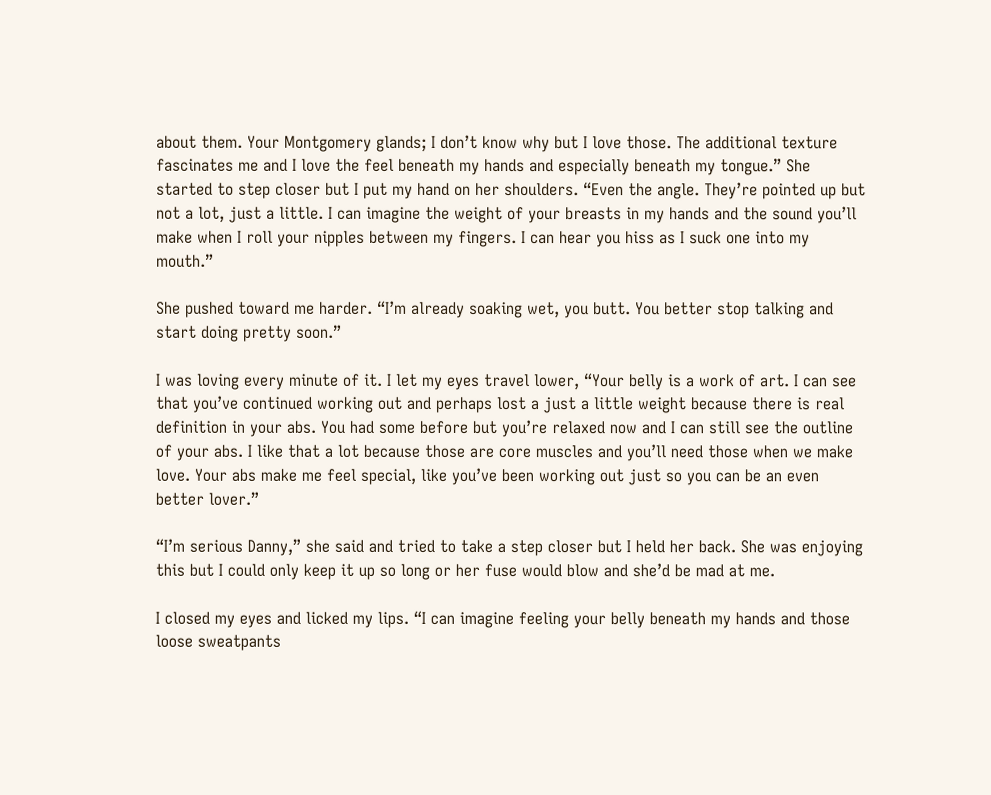about them. Your Montgomery glands; I don’t know why but I love those. The additional texture fascinates me and I love the feel beneath my hands and especially beneath my tongue.” She started to step closer but I put my hand on her shoulders. “Even the angle. They’re pointed up but not a lot, just a little. I can imagine the weight of your breasts in my hands and the sound you’ll make when I roll your nipples between my fingers. I can hear you hiss as I suck one into my mouth.”

She pushed toward me harder. “I’m already soaking wet, you butt. You better stop talking and start doing pretty soon.”

I was loving every minute of it. I let my eyes travel lower, “Your belly is a work of art. I can see that you’ve continued working out and perhaps lost a just a little weight because there is real definition in your abs. You had some before but you’re relaxed now and I can still see the outline of your abs. I like that a lot because those are core muscles and you’ll need those when we make love. Your abs make me feel special, like you’ve been working out just so you can be an even better lover.”

“I’m serious Danny,” she said and tried to take a step closer but I held her back. She was enjoying this but I could only keep it up so long or her fuse would blow and she’d be mad at me.

I closed my eyes and licked my lips. “I can imagine feeling your belly beneath my hands and those loose sweatpants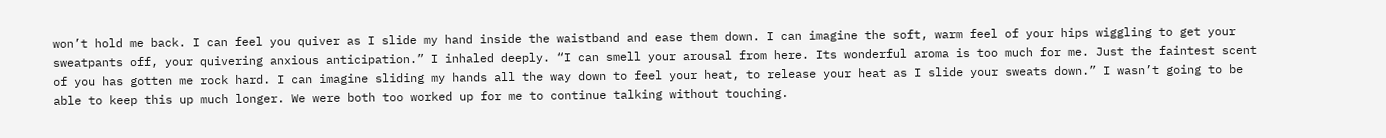won’t hold me back. I can feel you quiver as I slide my hand inside the waistband and ease them down. I can imagine the soft, warm feel of your hips wiggling to get your sweatpants off, your quivering anxious anticipation.” I inhaled deeply. “I can smell your arousal from here. Its wonderful aroma is too much for me. Just the faintest scent of you has gotten me rock hard. I can imagine sliding my hands all the way down to feel your heat, to release your heat as I slide your sweats down.” I wasn’t going to be able to keep this up much longer. We were both too worked up for me to continue talking without touching.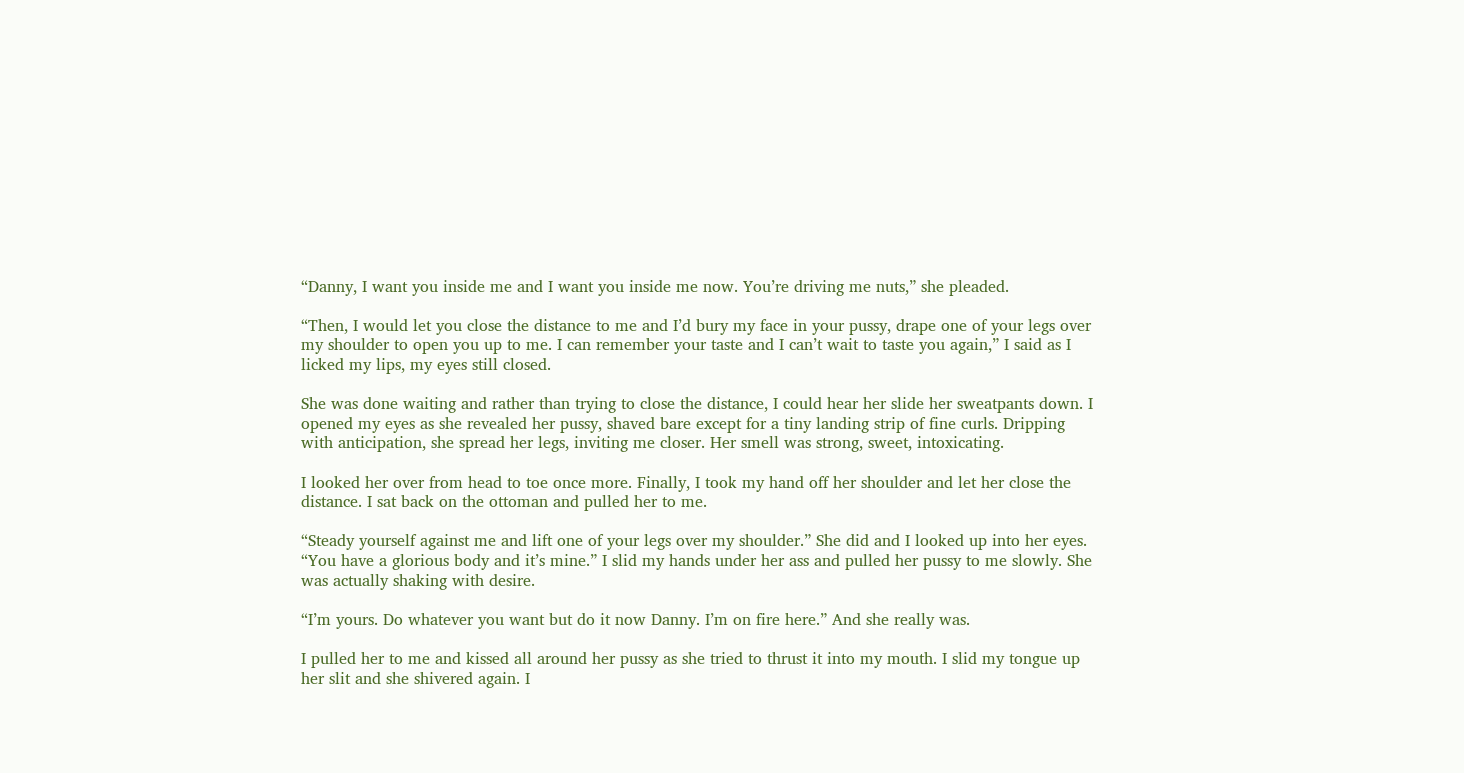“Danny, I want you inside me and I want you inside me now. You’re driving me nuts,” she pleaded.

“Then, I would let you close the distance to me and I’d bury my face in your pussy, drape one of your legs over my shoulder to open you up to me. I can remember your taste and I can’t wait to taste you again,” I said as I licked my lips, my eyes still closed.

She was done waiting and rather than trying to close the distance, I could hear her slide her sweatpants down. I opened my eyes as she revealed her pussy, shaved bare except for a tiny landing strip of fine curls. Dripping with anticipation, she spread her legs, inviting me closer. Her smell was strong, sweet, intoxicating.

I looked her over from head to toe once more. Finally, I took my hand off her shoulder and let her close the distance. I sat back on the ottoman and pulled her to me.

“Steady yourself against me and lift one of your legs over my shoulder.” She did and I looked up into her eyes. “You have a glorious body and it’s mine.” I slid my hands under her ass and pulled her pussy to me slowly. She was actually shaking with desire.

“I’m yours. Do whatever you want but do it now Danny. I’m on fire here.” And she really was.

I pulled her to me and kissed all around her pussy as she tried to thrust it into my mouth. I slid my tongue up her slit and she shivered again. I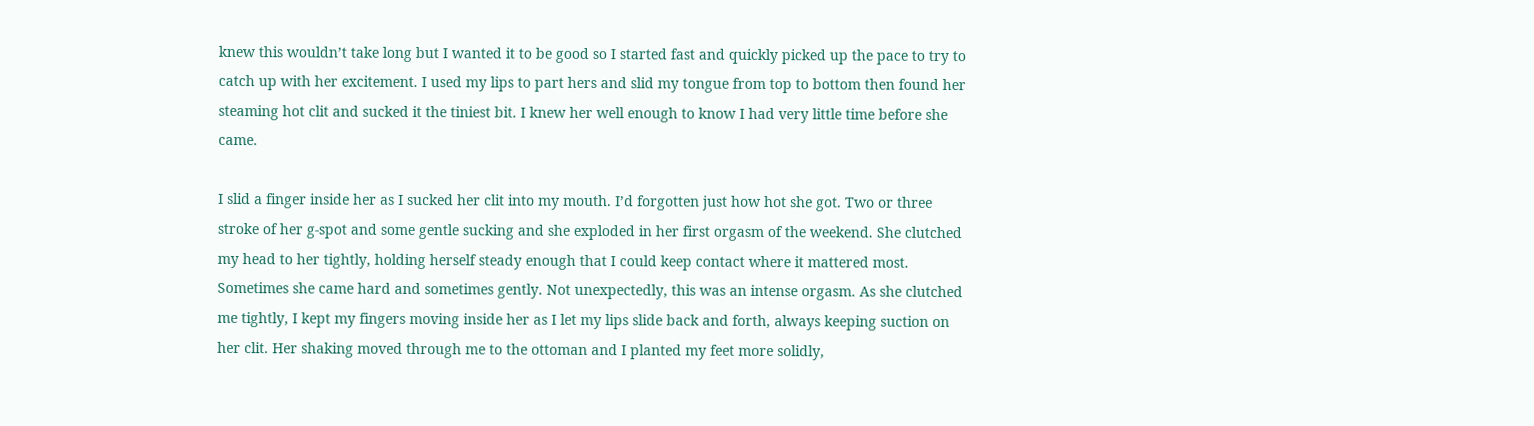knew this wouldn’t take long but I wanted it to be good so I started fast and quickly picked up the pace to try to catch up with her excitement. I used my lips to part hers and slid my tongue from top to bottom then found her steaming hot clit and sucked it the tiniest bit. I knew her well enough to know I had very little time before she came.

I slid a finger inside her as I sucked her clit into my mouth. I’d forgotten just how hot she got. Two or three stroke of her g-spot and some gentle sucking and she exploded in her first orgasm of the weekend. She clutched my head to her tightly, holding herself steady enough that I could keep contact where it mattered most. Sometimes she came hard and sometimes gently. Not unexpectedly, this was an intense orgasm. As she clutched me tightly, I kept my fingers moving inside her as I let my lips slide back and forth, always keeping suction on her clit. Her shaking moved through me to the ottoman and I planted my feet more solidly,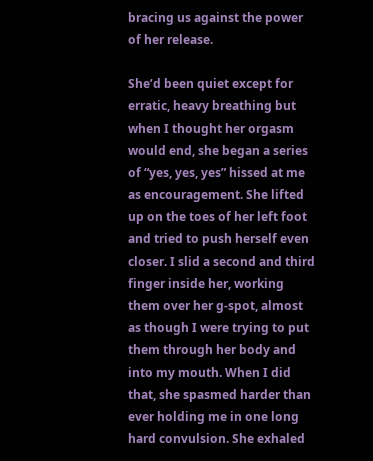bracing us against the power of her release.

She’d been quiet except for erratic, heavy breathing but when I thought her orgasm would end, she began a series of “yes, yes, yes” hissed at me as encouragement. She lifted up on the toes of her left foot and tried to push herself even closer. I slid a second and third finger inside her, working them over her g-spot, almost as though I were trying to put them through her body and into my mouth. When I did that, she spasmed harder than ever holding me in one long hard convulsion. She exhaled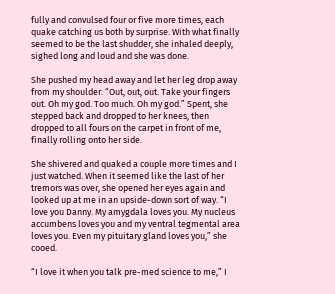fully and convulsed four or five more times, each quake catching us both by surprise. With what finally seemed to be the last shudder, she inhaled deeply, sighed long and loud and she was done.

She pushed my head away and let her leg drop away from my shoulder. “Out, out, out. Take your fingers out. Oh my god. Too much. Oh my god.” Spent, she stepped back and dropped to her knees, then dropped to all fours on the carpet in front of me, finally rolling onto her side.

She shivered and quaked a couple more times and I just watched. When it seemed like the last of her tremors was over, she opened her eyes again and looked up at me in an upside-down sort of way. “I love you Danny. My amygdala loves you. My nucleus accumbens loves you and my ventral tegmental area loves you. Even my pituitary gland loves you,” she cooed.

“I love it when you talk pre-med science to me,” I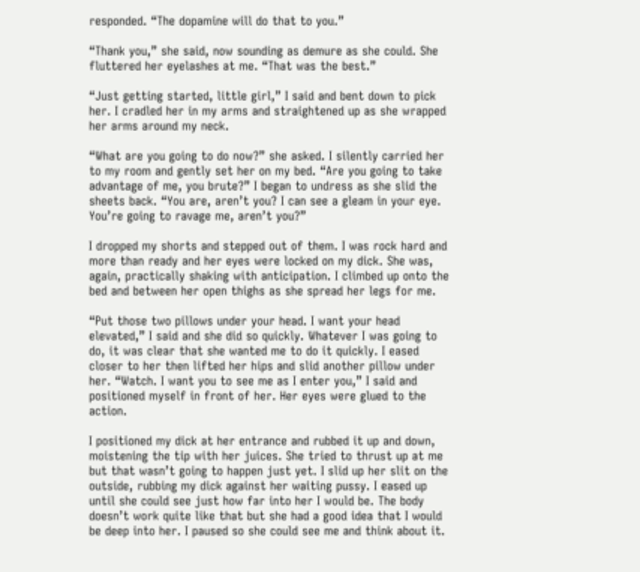responded. “The dopamine will do that to you.”

“Thank you,” she said, now sounding as demure as she could. She fluttered her eyelashes at me. “That was the best.”

“Just getting started, little girl,” I said and bent down to pick her. I cradled her in my arms and straightened up as she wrapped her arms around my neck.

“What are you going to do now?” she asked. I silently carried her to my room and gently set her on my bed. “Are you going to take advantage of me, you brute?” I began to undress as she slid the sheets back. “You are, aren’t you? I can see a gleam in your eye. You’re going to ravage me, aren’t you?”

I dropped my shorts and stepped out of them. I was rock hard and more than ready and her eyes were locked on my dick. She was, again, practically shaking with anticipation. I climbed up onto the bed and between her open thighs as she spread her legs for me.

“Put those two pillows under your head. I want your head elevated,” I said and she did so quickly. Whatever I was going to do, it was clear that she wanted me to do it quickly. I eased closer to her then lifted her hips and slid another pillow under her. “Watch. I want you to see me as I enter you,” I said and positioned myself in front of her. Her eyes were glued to the action.

I positioned my dick at her entrance and rubbed it up and down, moistening the tip with her juices. She tried to thrust up at me but that wasn’t going to happen just yet. I slid up her slit on the outside, rubbing my dick against her waiting pussy. I eased up until she could see just how far into her I would be. The body doesn’t work quite like that but she had a good idea that I would be deep into her. I paused so she could see me and think about it.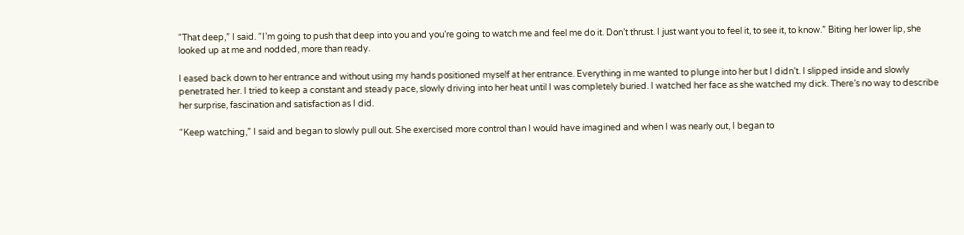“That deep,” I said. “I’m going to push that deep into you and you’re going to watch me and feel me do it. Don’t thrust. I just want you to feel it, to see it, to know.” Biting her lower lip, she looked up at me and nodded, more than ready.

I eased back down to her entrance and without using my hands positioned myself at her entrance. Everything in me wanted to plunge into her but I didn’t. I slipped inside and slowly penetrated her. I tried to keep a constant and steady pace, slowly driving into her heat until I was completely buried. I watched her face as she watched my dick. There’s no way to describe her surprise, fascination and satisfaction as I did.

“Keep watching,” I said and began to slowly pull out. She exercised more control than I would have imagined and when I was nearly out, I began to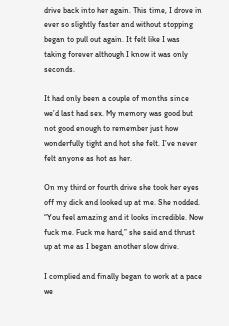drive back into her again. This time, I drove in ever so slightly faster and without stopping began to pull out again. It felt like I was taking forever although I know it was only seconds.

It had only been a couple of months since we’d last had sex. My memory was good but not good enough to remember just how wonderfully tight and hot she felt. I’ve never felt anyone as hot as her.

On my third or fourth drive she took her eyes off my dick and looked up at me. She nodded. “You feel amazing and it looks incredible. Now fuck me. Fuck me hard,” she said and thrust up at me as I began another slow drive.

I complied and finally began to work at a pace we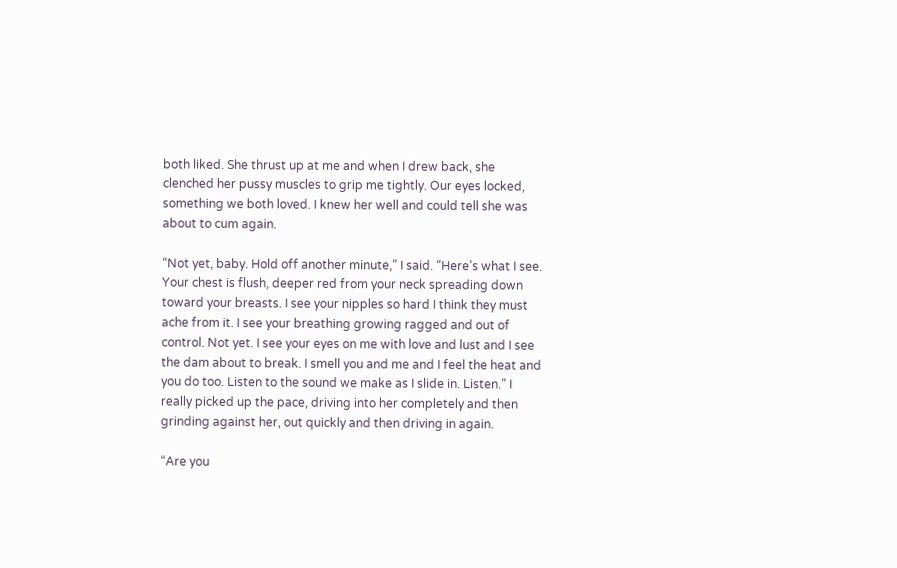both liked. She thrust up at me and when I drew back, she clenched her pussy muscles to grip me tightly. Our eyes locked, something we both loved. I knew her well and could tell she was about to cum again.

“Not yet, baby. Hold off another minute,” I said. “Here’s what I see. Your chest is flush, deeper red from your neck spreading down toward your breasts. I see your nipples so hard I think they must ache from it. I see your breathing growing ragged and out of control. Not yet. I see your eyes on me with love and lust and I see the dam about to break. I smell you and me and I feel the heat and you do too. Listen to the sound we make as I slide in. Listen.” I really picked up the pace, driving into her completely and then grinding against her, out quickly and then driving in again.

“Are you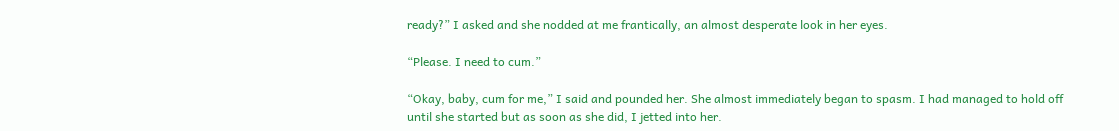ready?” I asked and she nodded at me frantically, an almost desperate look in her eyes.

“Please. I need to cum.”

“Okay, baby, cum for me,” I said and pounded her. She almost immediately began to spasm. I had managed to hold off until she started but as soon as she did, I jetted into her.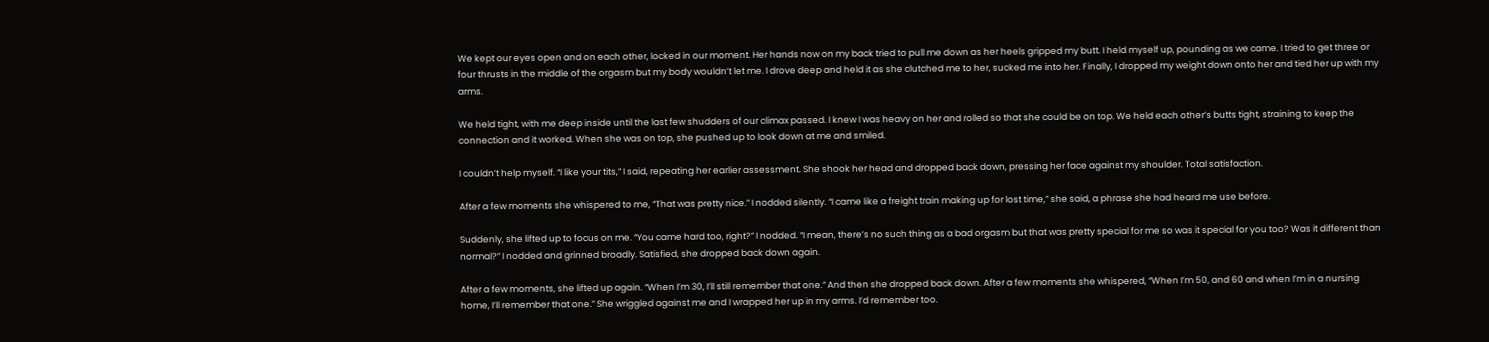We kept our eyes open and on each other, locked in our moment. Her hands now on my back tried to pull me down as her heels gripped my butt. I held myself up, pounding as we came. I tried to get three or four thrusts in the middle of the orgasm but my body wouldn’t let me. I drove deep and held it as she clutched me to her, sucked me into her. Finally, I dropped my weight down onto her and tied her up with my arms.

We held tight, with me deep inside until the last few shudders of our climax passed. I knew I was heavy on her and rolled so that she could be on top. We held each other’s butts tight, straining to keep the connection and it worked. When she was on top, she pushed up to look down at me and smiled.

I couldn’t help myself. “I like your tits,” I said, repeating her earlier assessment. She shook her head and dropped back down, pressing her face against my shoulder. Total satisfaction.

After a few moments she whispered to me, “That was pretty nice.” I nodded silently. “I came like a freight train making up for lost time,” she said, a phrase she had heard me use before.

Suddenly, she lifted up to focus on me. “You came hard too, right?” I nodded. “I mean, there’s no such thing as a bad orgasm but that was pretty special for me so was it special for you too? Was it different than normal?” I nodded and grinned broadly. Satisfied, she dropped back down again.

After a few moments, she lifted up again. “When I’m 30, I’ll still remember that one.” And then she dropped back down. After a few moments she whispered, “When I’m 50, and 60 and when I’m in a nursing home, I’ll remember that one.” She wriggled against me and I wrapped her up in my arms. I’d remember too.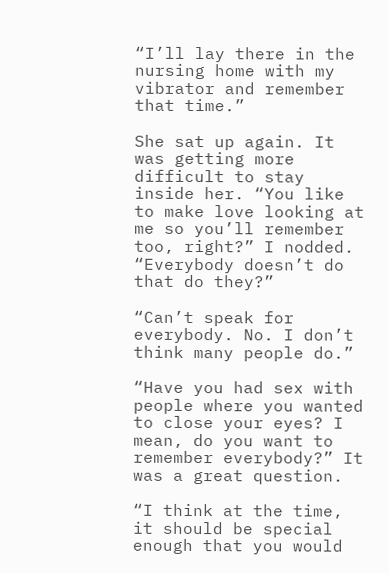“I’ll lay there in the nursing home with my vibrator and remember that time.”

She sat up again. It was getting more difficult to stay inside her. “You like to make love looking at me so you’ll remember too, right?” I nodded. “Everybody doesn’t do that do they?”

“Can’t speak for everybody. No. I don’t think many people do.”

“Have you had sex with people where you wanted to close your eyes? I mean, do you want to remember everybody?” It was a great question.

“I think at the time, it should be special enough that you would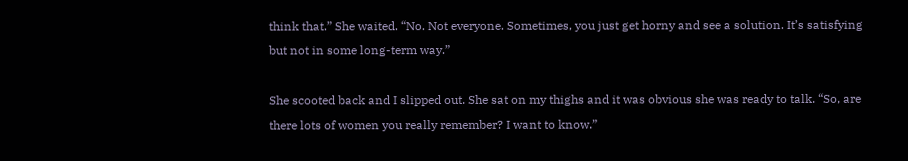think that.” She waited. “No. Not everyone. Sometimes, you just get horny and see a solution. It’s satisfying but not in some long-term way.”

She scooted back and I slipped out. She sat on my thighs and it was obvious she was ready to talk. “So, are there lots of women you really remember? I want to know.”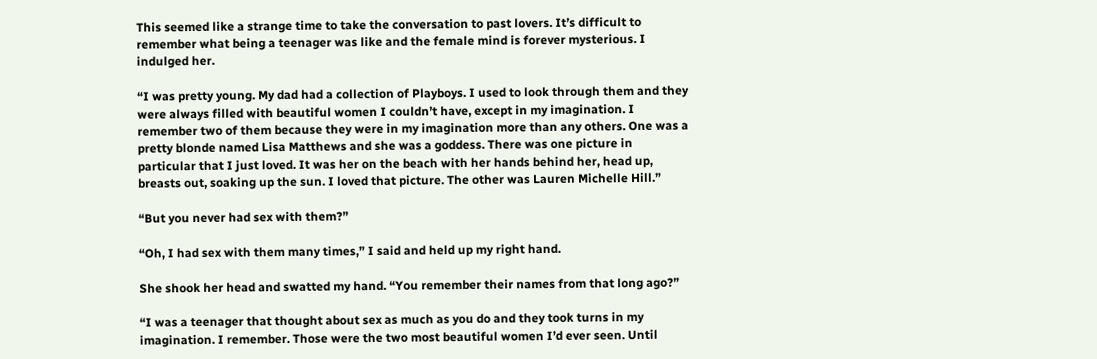This seemed like a strange time to take the conversation to past lovers. It’s difficult to remember what being a teenager was like and the female mind is forever mysterious. I indulged her.

“I was pretty young. My dad had a collection of Playboys. I used to look through them and they were always filled with beautiful women I couldn’t have, except in my imagination. I remember two of them because they were in my imagination more than any others. One was a pretty blonde named Lisa Matthews and she was a goddess. There was one picture in particular that I just loved. It was her on the beach with her hands behind her, head up, breasts out, soaking up the sun. I loved that picture. The other was Lauren Michelle Hill.”

“But you never had sex with them?”

“Oh, I had sex with them many times,” I said and held up my right hand.

She shook her head and swatted my hand. “You remember their names from that long ago?”

“I was a teenager that thought about sex as much as you do and they took turns in my imagination. I remember. Those were the two most beautiful women I’d ever seen. Until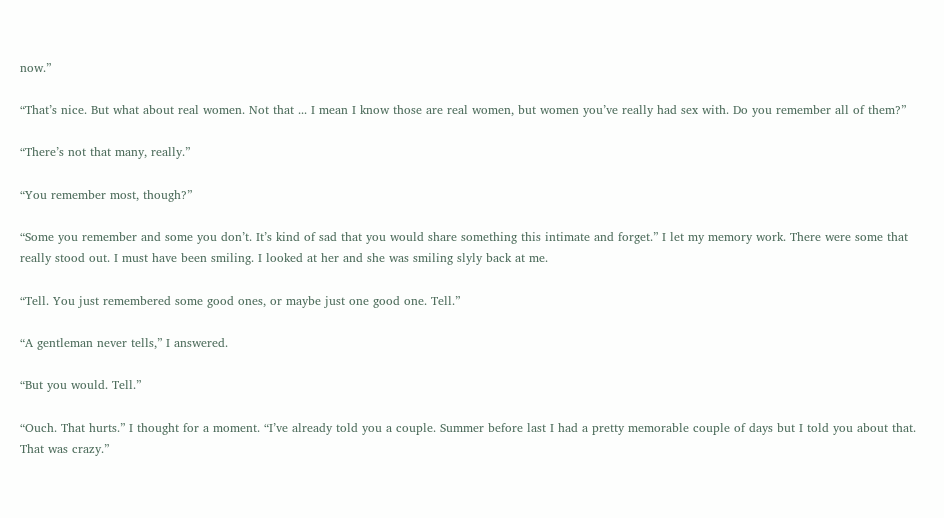now.”

“That’s nice. But what about real women. Not that ... I mean I know those are real women, but women you’ve really had sex with. Do you remember all of them?”

“There’s not that many, really.”

“You remember most, though?”

“Some you remember and some you don’t. It’s kind of sad that you would share something this intimate and forget.” I let my memory work. There were some that really stood out. I must have been smiling. I looked at her and she was smiling slyly back at me.

“Tell. You just remembered some good ones, or maybe just one good one. Tell.”

“A gentleman never tells,” I answered.

“But you would. Tell.”

“Ouch. That hurts.” I thought for a moment. “I’ve already told you a couple. Summer before last I had a pretty memorable couple of days but I told you about that. That was crazy.”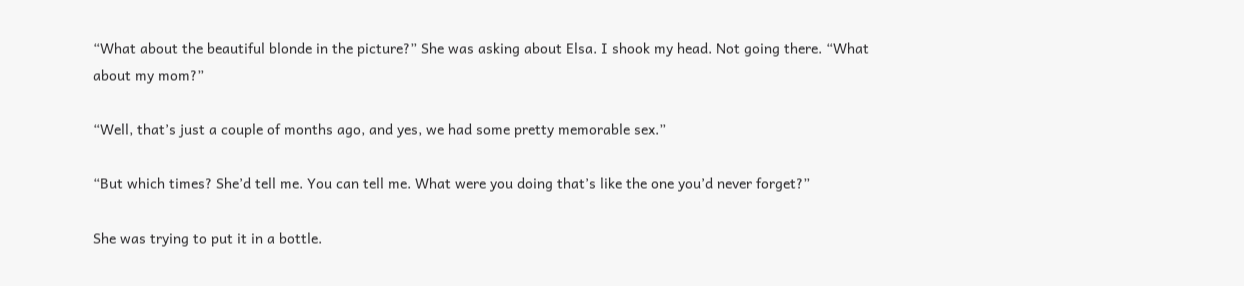“What about the beautiful blonde in the picture?” She was asking about Elsa. I shook my head. Not going there. “What about my mom?”

“Well, that’s just a couple of months ago, and yes, we had some pretty memorable sex.”

“But which times? She’d tell me. You can tell me. What were you doing that’s like the one you’d never forget?”

She was trying to put it in a bottle.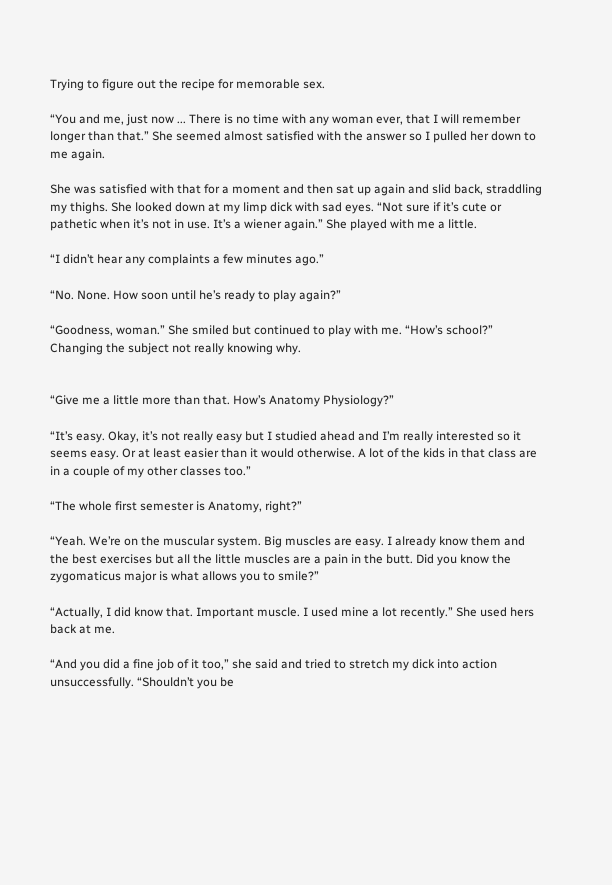Trying to figure out the recipe for memorable sex.

“You and me, just now ... There is no time with any woman ever, that I will remember longer than that.” She seemed almost satisfied with the answer so I pulled her down to me again.

She was satisfied with that for a moment and then sat up again and slid back, straddling my thighs. She looked down at my limp dick with sad eyes. “Not sure if it’s cute or pathetic when it’s not in use. It’s a wiener again.” She played with me a little.

“I didn’t hear any complaints a few minutes ago.”

“No. None. How soon until he’s ready to play again?”

“Goodness, woman.” She smiled but continued to play with me. “How’s school?” Changing the subject not really knowing why.


“Give me a little more than that. How’s Anatomy Physiology?”

“It’s easy. Okay, it’s not really easy but I studied ahead and I’m really interested so it seems easy. Or at least easier than it would otherwise. A lot of the kids in that class are in a couple of my other classes too.”

“The whole first semester is Anatomy, right?”

“Yeah. We’re on the muscular system. Big muscles are easy. I already know them and the best exercises but all the little muscles are a pain in the butt. Did you know the zygomaticus major is what allows you to smile?”

“Actually, I did know that. Important muscle. I used mine a lot recently.” She used hers back at me.

“And you did a fine job of it too,” she said and tried to stretch my dick into action unsuccessfully. “Shouldn’t you be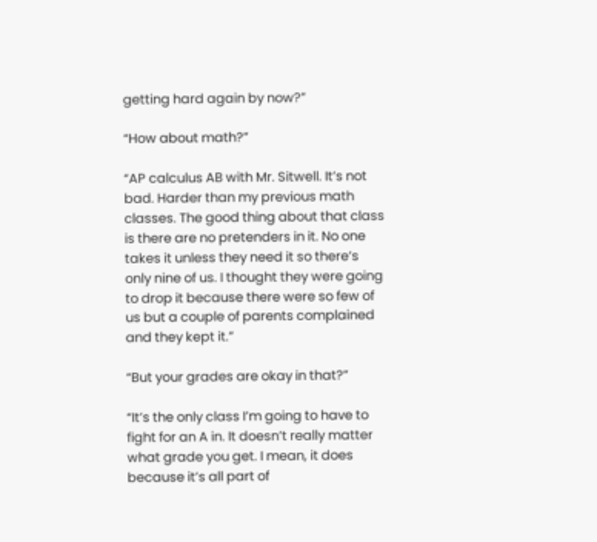getting hard again by now?”

“How about math?”

“AP calculus AB with Mr. Sitwell. It’s not bad. Harder than my previous math classes. The good thing about that class is there are no pretenders in it. No one takes it unless they need it so there’s only nine of us. I thought they were going to drop it because there were so few of us but a couple of parents complained and they kept it.”

“But your grades are okay in that?”

“It’s the only class I’m going to have to fight for an A in. It doesn’t really matter what grade you get. I mean, it does because it’s all part of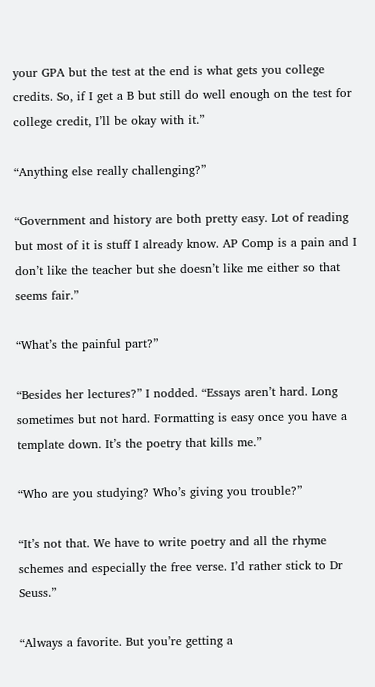your GPA but the test at the end is what gets you college credits. So, if I get a B but still do well enough on the test for college credit, I’ll be okay with it.”

“Anything else really challenging?”

“Government and history are both pretty easy. Lot of reading but most of it is stuff I already know. AP Comp is a pain and I don’t like the teacher but she doesn’t like me either so that seems fair.”

“What’s the painful part?”

“Besides her lectures?” I nodded. “Essays aren’t hard. Long sometimes but not hard. Formatting is easy once you have a template down. It’s the poetry that kills me.”

“Who are you studying? Who’s giving you trouble?”

“It’s not that. We have to write poetry and all the rhyme schemes and especially the free verse. I’d rather stick to Dr Seuss.”

“Always a favorite. But you’re getting a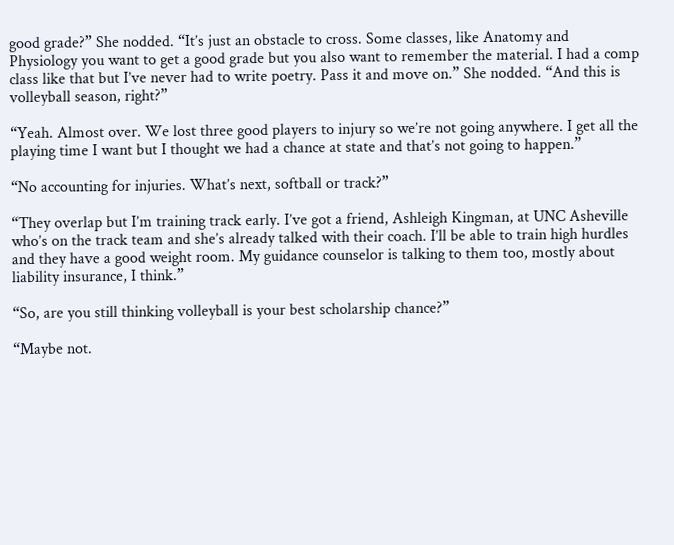good grade?” She nodded. “It’s just an obstacle to cross. Some classes, like Anatomy and Physiology you want to get a good grade but you also want to remember the material. I had a comp class like that but I’ve never had to write poetry. Pass it and move on.” She nodded. “And this is volleyball season, right?”

“Yeah. Almost over. We lost three good players to injury so we’re not going anywhere. I get all the playing time I want but I thought we had a chance at state and that’s not going to happen.”

“No accounting for injuries. What’s next, softball or track?”

“They overlap but I’m training track early. I’ve got a friend, Ashleigh Kingman, at UNC Asheville who’s on the track team and she’s already talked with their coach. I’ll be able to train high hurdles and they have a good weight room. My guidance counselor is talking to them too, mostly about liability insurance, I think.”

“So, are you still thinking volleyball is your best scholarship chance?”

“Maybe not.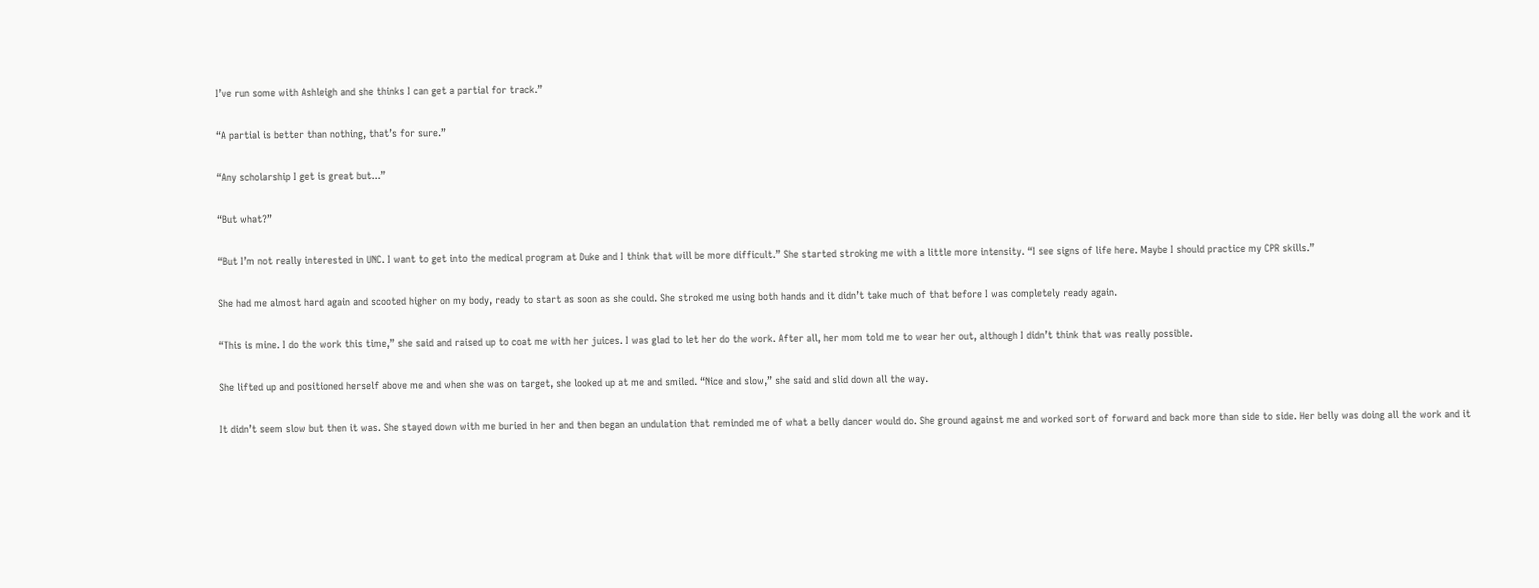I’ve run some with Ashleigh and she thinks I can get a partial for track.”

“A partial is better than nothing, that’s for sure.”

“Any scholarship I get is great but...”

“But what?”

“But I’m not really interested in UNC. I want to get into the medical program at Duke and I think that will be more difficult.” She started stroking me with a little more intensity. “I see signs of life here. Maybe I should practice my CPR skills.”

She had me almost hard again and scooted higher on my body, ready to start as soon as she could. She stroked me using both hands and it didn’t take much of that before I was completely ready again.

“This is mine. I do the work this time,” she said and raised up to coat me with her juices. I was glad to let her do the work. After all, her mom told me to wear her out, although I didn’t think that was really possible.

She lifted up and positioned herself above me and when she was on target, she looked up at me and smiled. “Nice and slow,” she said and slid down all the way.

It didn’t seem slow but then it was. She stayed down with me buried in her and then began an undulation that reminded me of what a belly dancer would do. She ground against me and worked sort of forward and back more than side to side. Her belly was doing all the work and it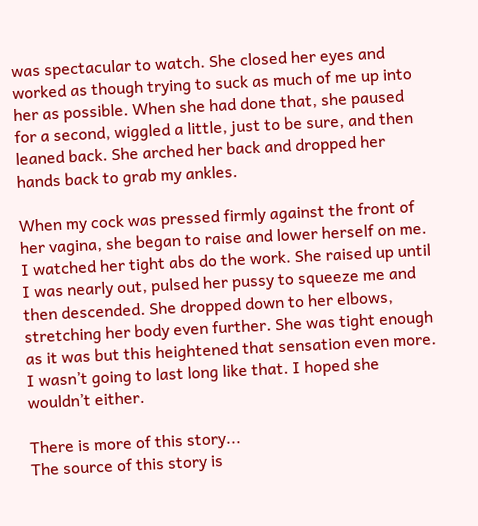was spectacular to watch. She closed her eyes and worked as though trying to suck as much of me up into her as possible. When she had done that, she paused for a second, wiggled a little, just to be sure, and then leaned back. She arched her back and dropped her hands back to grab my ankles.

When my cock was pressed firmly against the front of her vagina, she began to raise and lower herself on me. I watched her tight abs do the work. She raised up until I was nearly out, pulsed her pussy to squeeze me and then descended. She dropped down to her elbows, stretching her body even further. She was tight enough as it was but this heightened that sensation even more. I wasn’t going to last long like that. I hoped she wouldn’t either.

There is more of this story...
The source of this story is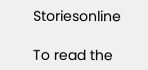Storiesonline

To read the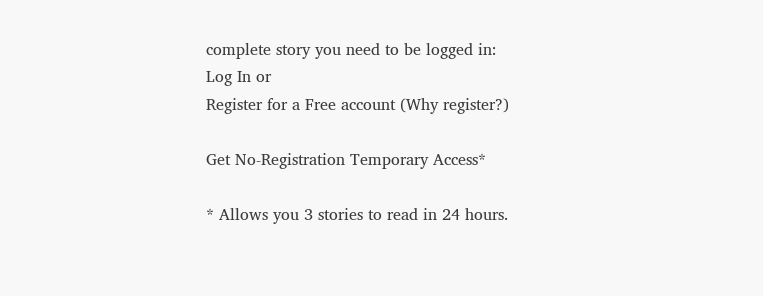complete story you need to be logged in:
Log In or
Register for a Free account (Why register?)

Get No-Registration Temporary Access*

* Allows you 3 stories to read in 24 hours.